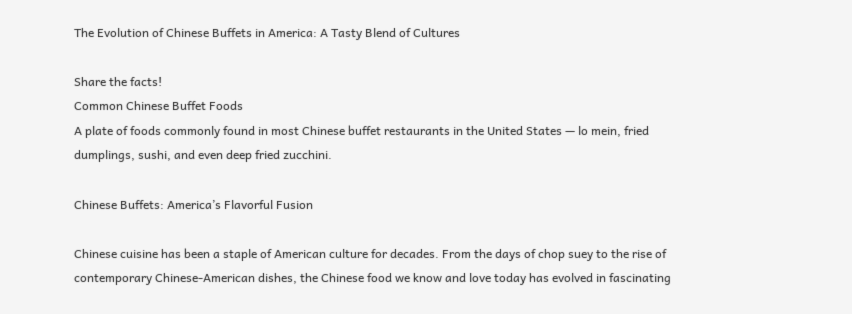The Evolution of Chinese Buffets in America: A Tasty Blend of Cultures

Share the facts!
Common Chinese Buffet Foods
A plate of foods commonly found in most Chinese buffet restaurants in the United States — lo mein, fried dumplings, sushi, and even deep fried zucchini.

Chinese Buffets: America’s Flavorful Fusion

Chinese cuisine has been a staple of American culture for decades. From the days of chop suey to the rise of contemporary Chinese-American dishes, the Chinese food we know and love today has evolved in fascinating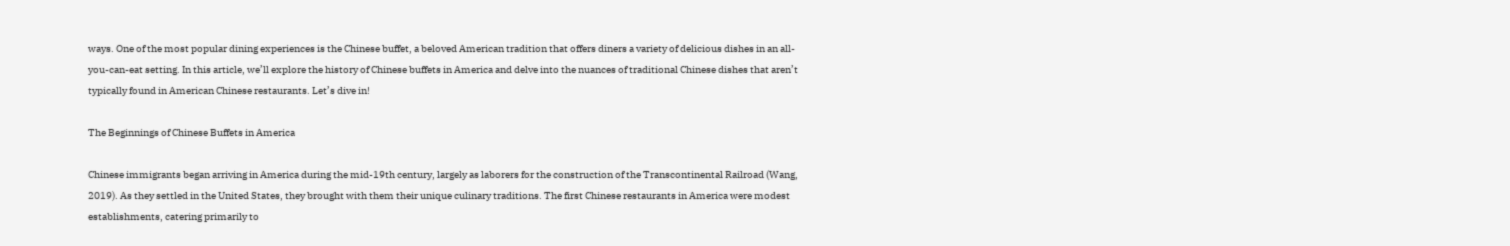ways. One of the most popular dining experiences is the Chinese buffet, a beloved American tradition that offers diners a variety of delicious dishes in an all-you-can-eat setting. In this article, we’ll explore the history of Chinese buffets in America and delve into the nuances of traditional Chinese dishes that aren’t typically found in American Chinese restaurants. Let’s dive in!

The Beginnings of Chinese Buffets in America

Chinese immigrants began arriving in America during the mid-19th century, largely as laborers for the construction of the Transcontinental Railroad (Wang, 2019). As they settled in the United States, they brought with them their unique culinary traditions. The first Chinese restaurants in America were modest establishments, catering primarily to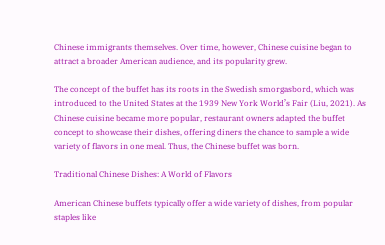Chinese immigrants themselves. Over time, however, Chinese cuisine began to attract a broader American audience, and its popularity grew.

The concept of the buffet has its roots in the Swedish smorgasbord, which was introduced to the United States at the 1939 New York World’s Fair (Liu, 2021). As Chinese cuisine became more popular, restaurant owners adapted the buffet concept to showcase their dishes, offering diners the chance to sample a wide variety of flavors in one meal. Thus, the Chinese buffet was born.

Traditional Chinese Dishes: A World of Flavors

American Chinese buffets typically offer a wide variety of dishes, from popular staples like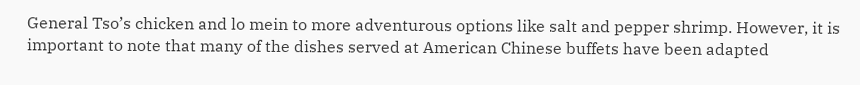General Tso’s chicken and lo mein to more adventurous options like salt and pepper shrimp. However, it is important to note that many of the dishes served at American Chinese buffets have been adapted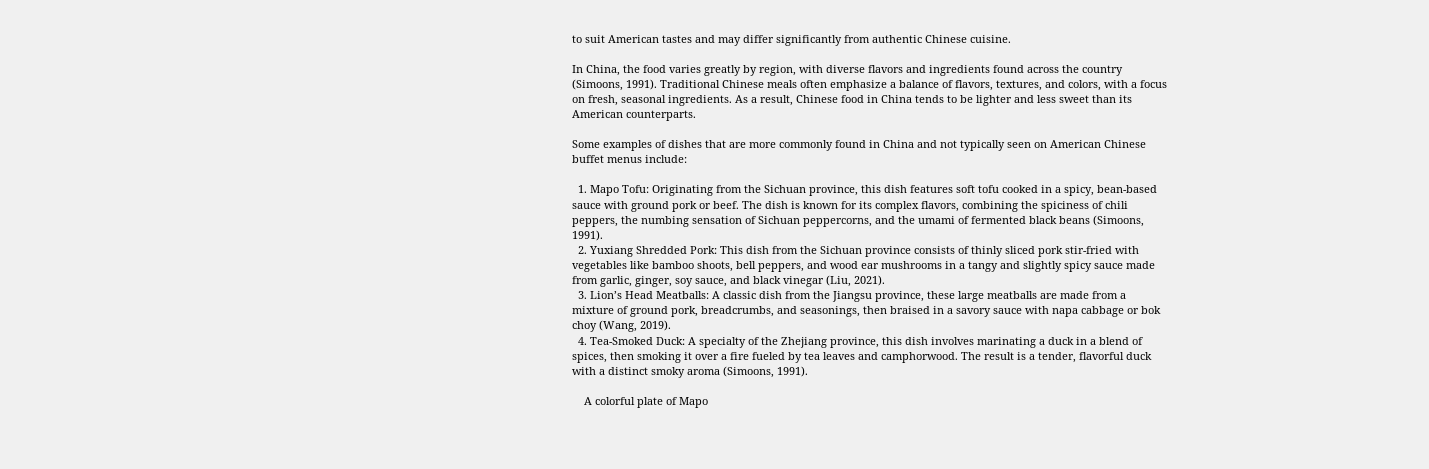to suit American tastes and may differ significantly from authentic Chinese cuisine.

In China, the food varies greatly by region, with diverse flavors and ingredients found across the country (Simoons, 1991). Traditional Chinese meals often emphasize a balance of flavors, textures, and colors, with a focus on fresh, seasonal ingredients. As a result, Chinese food in China tends to be lighter and less sweet than its American counterparts.

Some examples of dishes that are more commonly found in China and not typically seen on American Chinese buffet menus include:

  1. Mapo Tofu: Originating from the Sichuan province, this dish features soft tofu cooked in a spicy, bean-based sauce with ground pork or beef. The dish is known for its complex flavors, combining the spiciness of chili peppers, the numbing sensation of Sichuan peppercorns, and the umami of fermented black beans (Simoons, 1991).
  2. Yuxiang Shredded Pork: This dish from the Sichuan province consists of thinly sliced pork stir-fried with vegetables like bamboo shoots, bell peppers, and wood ear mushrooms in a tangy and slightly spicy sauce made from garlic, ginger, soy sauce, and black vinegar (Liu, 2021).
  3. Lion’s Head Meatballs: A classic dish from the Jiangsu province, these large meatballs are made from a mixture of ground pork, breadcrumbs, and seasonings, then braised in a savory sauce with napa cabbage or bok choy (Wang, 2019).
  4. Tea-Smoked Duck: A specialty of the Zhejiang province, this dish involves marinating a duck in a blend of spices, then smoking it over a fire fueled by tea leaves and camphorwood. The result is a tender, flavorful duck with a distinct smoky aroma (Simoons, 1991).

    A colorful plate of Mapo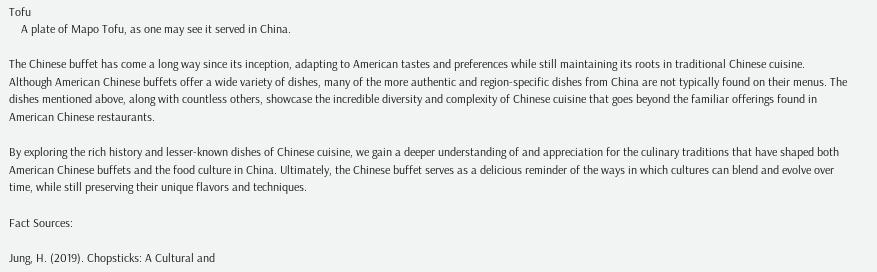Tofu
    A plate of Mapo Tofu, as one may see it served in China.

The Chinese buffet has come a long way since its inception, adapting to American tastes and preferences while still maintaining its roots in traditional Chinese cuisine. Although American Chinese buffets offer a wide variety of dishes, many of the more authentic and region-specific dishes from China are not typically found on their menus. The dishes mentioned above, along with countless others, showcase the incredible diversity and complexity of Chinese cuisine that goes beyond the familiar offerings found in American Chinese restaurants.

By exploring the rich history and lesser-known dishes of Chinese cuisine, we gain a deeper understanding of and appreciation for the culinary traditions that have shaped both American Chinese buffets and the food culture in China. Ultimately, the Chinese buffet serves as a delicious reminder of the ways in which cultures can blend and evolve over time, while still preserving their unique flavors and techniques.

Fact Sources:

Jung, H. (2019). Chopsticks: A Cultural and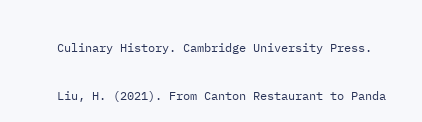Culinary History. Cambridge University Press.

Liu, H. (2021). From Canton Restaurant to Panda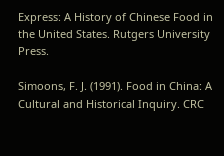Express: A History of Chinese Food in the United States. Rutgers University Press.

Simoons, F. J. (1991). Food in China: A Cultural and Historical Inquiry. CRC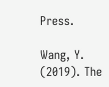Press.

Wang, Y. (2019). The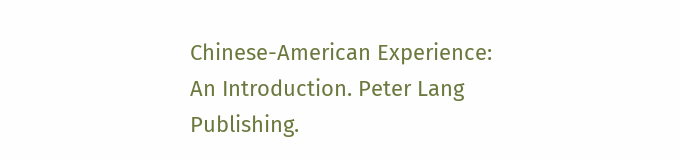Chinese-American Experience: An Introduction. Peter Lang Publishing.